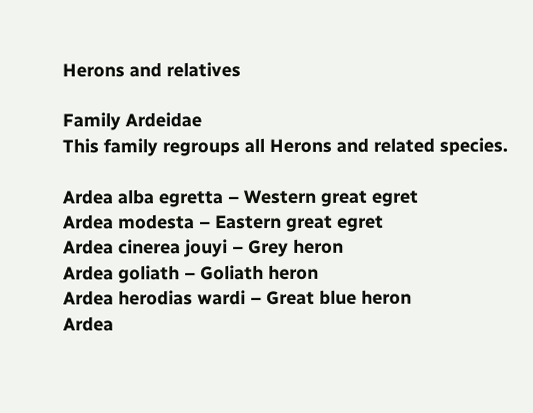Herons and relatives

Family Ardeidae
This family regroups all Herons and related species.

Ardea alba egretta – Western great egret
Ardea modesta – Eastern great egret
Ardea cinerea jouyi – Grey heron
Ardea goliath – Goliath heron
Ardea herodias wardi – Great blue heron
Ardea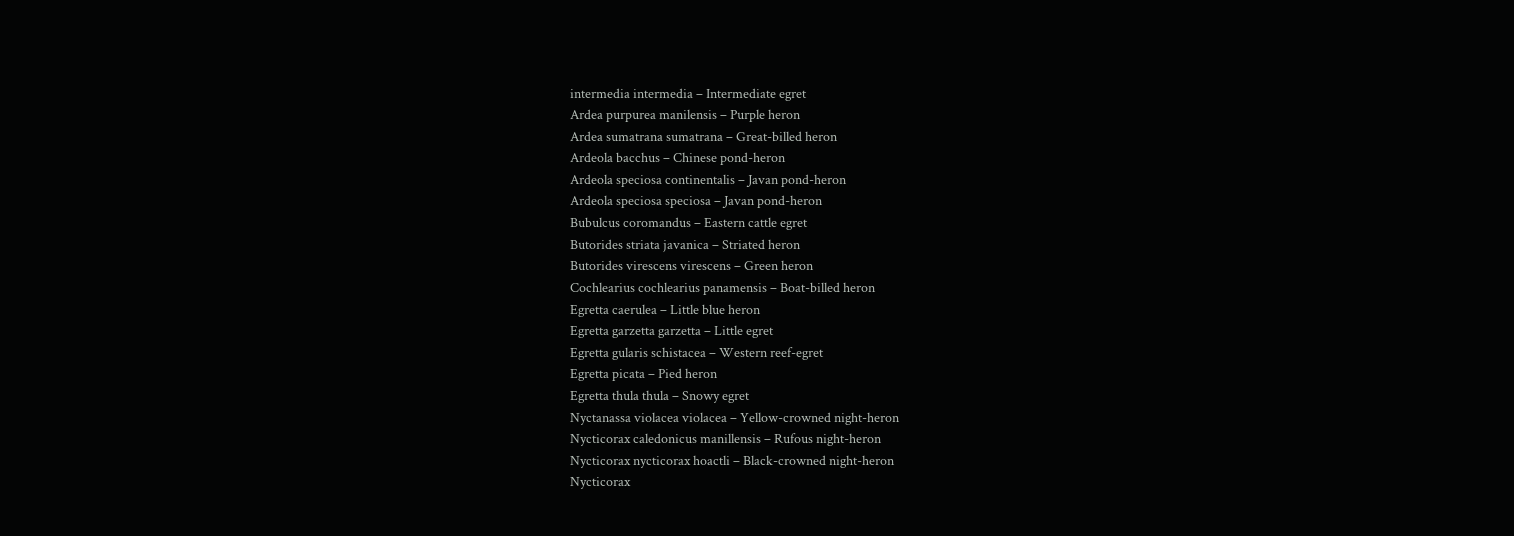intermedia intermedia – Intermediate egret
Ardea purpurea manilensis – Purple heron
Ardea sumatrana sumatrana – Great-billed heron
Ardeola bacchus – Chinese pond-heron
Ardeola speciosa continentalis – Javan pond-heron
Ardeola speciosa speciosa – Javan pond-heron
Bubulcus coromandus – Eastern cattle egret
Butorides striata javanica – Striated heron
Butorides virescens virescens – Green heron
Cochlearius cochlearius panamensis – Boat-billed heron
Egretta caerulea – Little blue heron
Egretta garzetta garzetta – Little egret
Egretta gularis schistacea – Western reef-egret
Egretta picata – Pied heron
Egretta thula thula – Snowy egret
Nyctanassa violacea violacea – Yellow-crowned night-heron
Nycticorax caledonicus manillensis – Rufous night-heron
Nycticorax nycticorax hoactli – Black-crowned night-heron
Nycticorax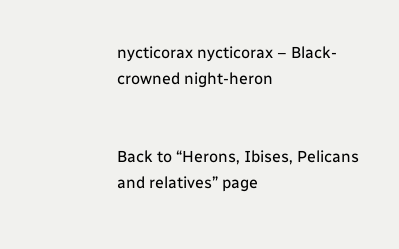nycticorax nycticorax – Black-crowned night-heron


Back to “Herons, Ibises, Pelicans and relatives” page